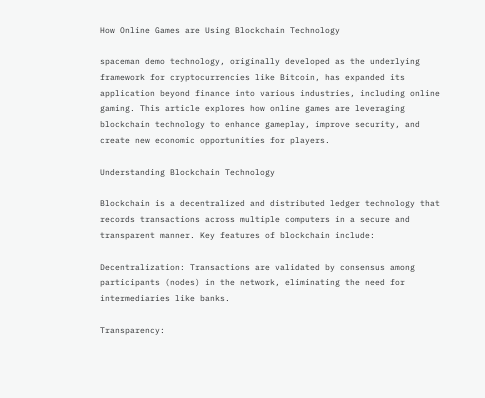How Online Games are Using Blockchain Technology

spaceman demo technology, originally developed as the underlying framework for cryptocurrencies like Bitcoin, has expanded its application beyond finance into various industries, including online gaming. This article explores how online games are leveraging blockchain technology to enhance gameplay, improve security, and create new economic opportunities for players.

Understanding Blockchain Technology

Blockchain is a decentralized and distributed ledger technology that records transactions across multiple computers in a secure and transparent manner. Key features of blockchain include:

Decentralization: Transactions are validated by consensus among participants (nodes) in the network, eliminating the need for intermediaries like banks.

Transparency: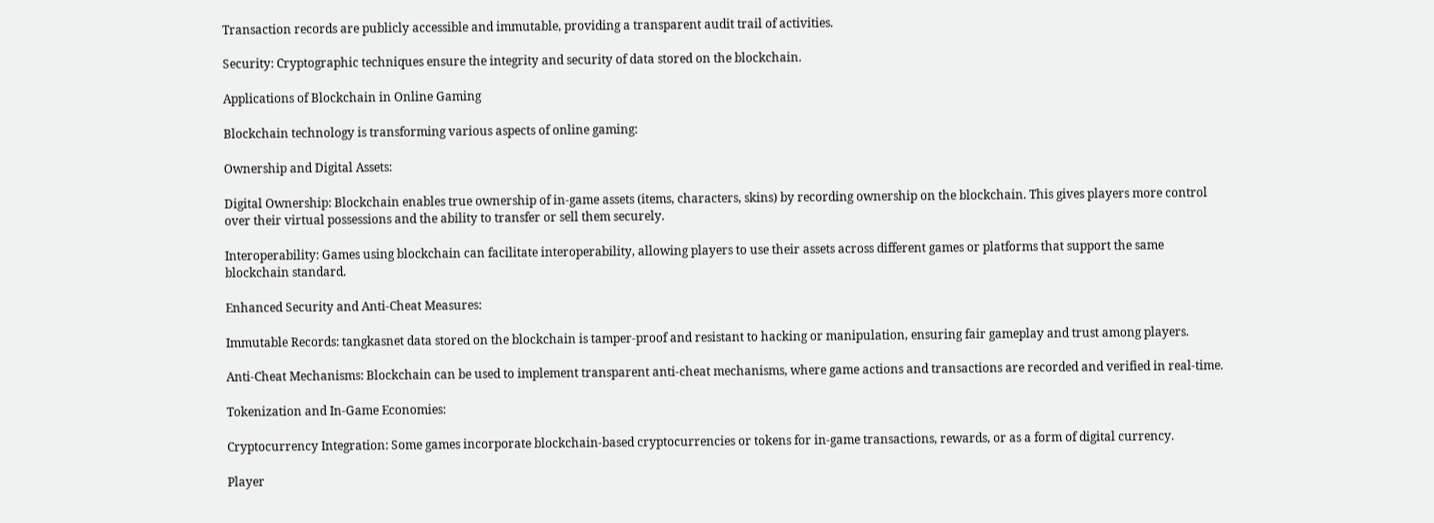Transaction records are publicly accessible and immutable, providing a transparent audit trail of activities.

Security: Cryptographic techniques ensure the integrity and security of data stored on the blockchain.

Applications of Blockchain in Online Gaming

Blockchain technology is transforming various aspects of online gaming:

Ownership and Digital Assets:

Digital Ownership: Blockchain enables true ownership of in-game assets (items, characters, skins) by recording ownership on the blockchain. This gives players more control over their virtual possessions and the ability to transfer or sell them securely.

Interoperability: Games using blockchain can facilitate interoperability, allowing players to use their assets across different games or platforms that support the same blockchain standard.

Enhanced Security and Anti-Cheat Measures:

Immutable Records: tangkasnet data stored on the blockchain is tamper-proof and resistant to hacking or manipulation, ensuring fair gameplay and trust among players.

Anti-Cheat Mechanisms: Blockchain can be used to implement transparent anti-cheat mechanisms, where game actions and transactions are recorded and verified in real-time.

Tokenization and In-Game Economies:

Cryptocurrency Integration: Some games incorporate blockchain-based cryptocurrencies or tokens for in-game transactions, rewards, or as a form of digital currency.

Player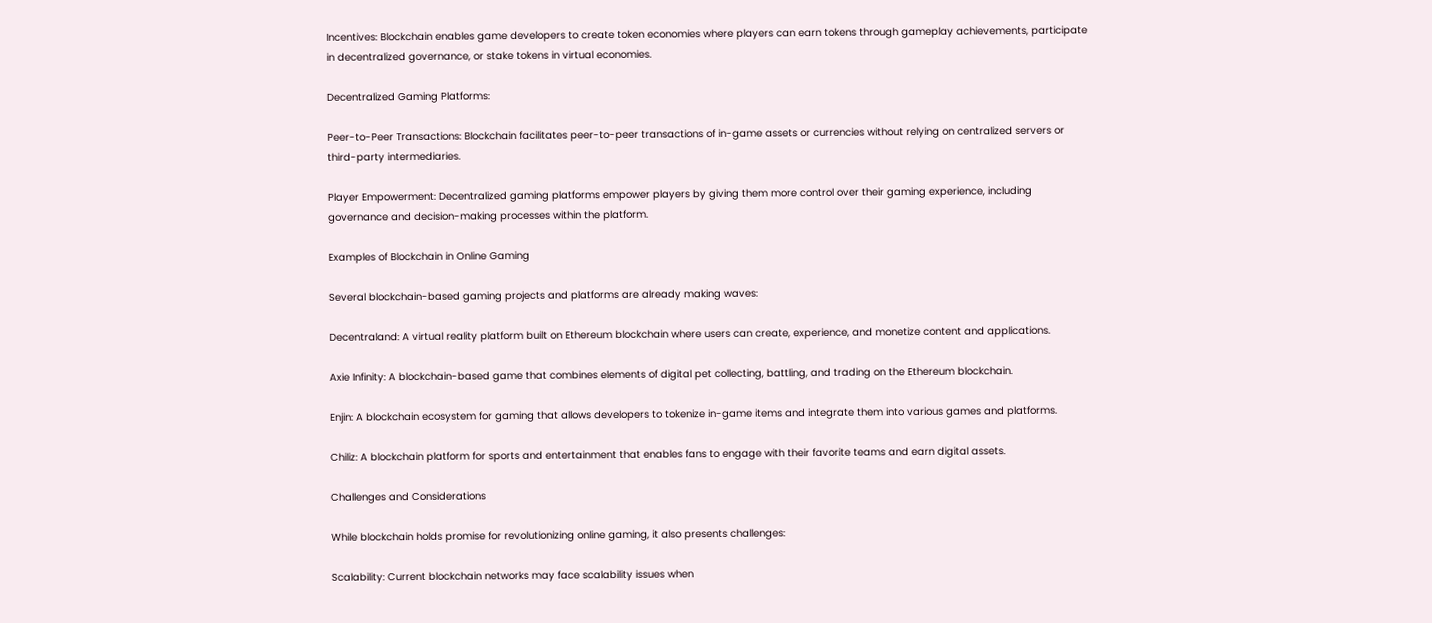Incentives: Blockchain enables game developers to create token economies where players can earn tokens through gameplay achievements, participate in decentralized governance, or stake tokens in virtual economies.

Decentralized Gaming Platforms:

Peer-to-Peer Transactions: Blockchain facilitates peer-to-peer transactions of in-game assets or currencies without relying on centralized servers or third-party intermediaries.

Player Empowerment: Decentralized gaming platforms empower players by giving them more control over their gaming experience, including governance and decision-making processes within the platform.

Examples of Blockchain in Online Gaming

Several blockchain-based gaming projects and platforms are already making waves:

Decentraland: A virtual reality platform built on Ethereum blockchain where users can create, experience, and monetize content and applications.

Axie Infinity: A blockchain-based game that combines elements of digital pet collecting, battling, and trading on the Ethereum blockchain.

Enjin: A blockchain ecosystem for gaming that allows developers to tokenize in-game items and integrate them into various games and platforms.

Chiliz: A blockchain platform for sports and entertainment that enables fans to engage with their favorite teams and earn digital assets.

Challenges and Considerations

While blockchain holds promise for revolutionizing online gaming, it also presents challenges:

Scalability: Current blockchain networks may face scalability issues when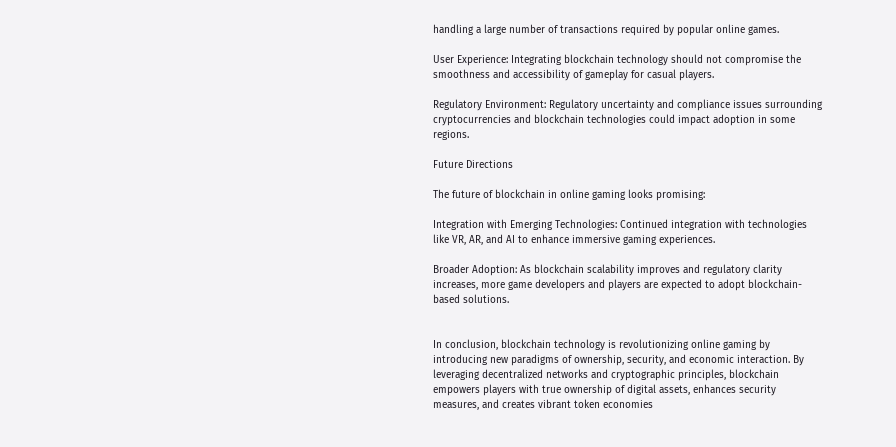handling a large number of transactions required by popular online games.

User Experience: Integrating blockchain technology should not compromise the smoothness and accessibility of gameplay for casual players.

Regulatory Environment: Regulatory uncertainty and compliance issues surrounding cryptocurrencies and blockchain technologies could impact adoption in some regions.

Future Directions

The future of blockchain in online gaming looks promising:

Integration with Emerging Technologies: Continued integration with technologies like VR, AR, and AI to enhance immersive gaming experiences.

Broader Adoption: As blockchain scalability improves and regulatory clarity increases, more game developers and players are expected to adopt blockchain-based solutions.


In conclusion, blockchain technology is revolutionizing online gaming by introducing new paradigms of ownership, security, and economic interaction. By leveraging decentralized networks and cryptographic principles, blockchain empowers players with true ownership of digital assets, enhances security measures, and creates vibrant token economies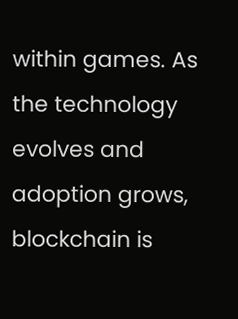within games. As the technology evolves and adoption grows, blockchain is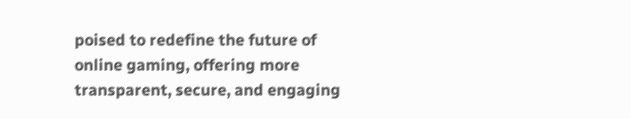poised to redefine the future of online gaming, offering more transparent, secure, and engaging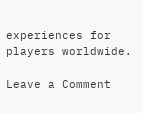experiences for players worldwide.

Leave a Comment